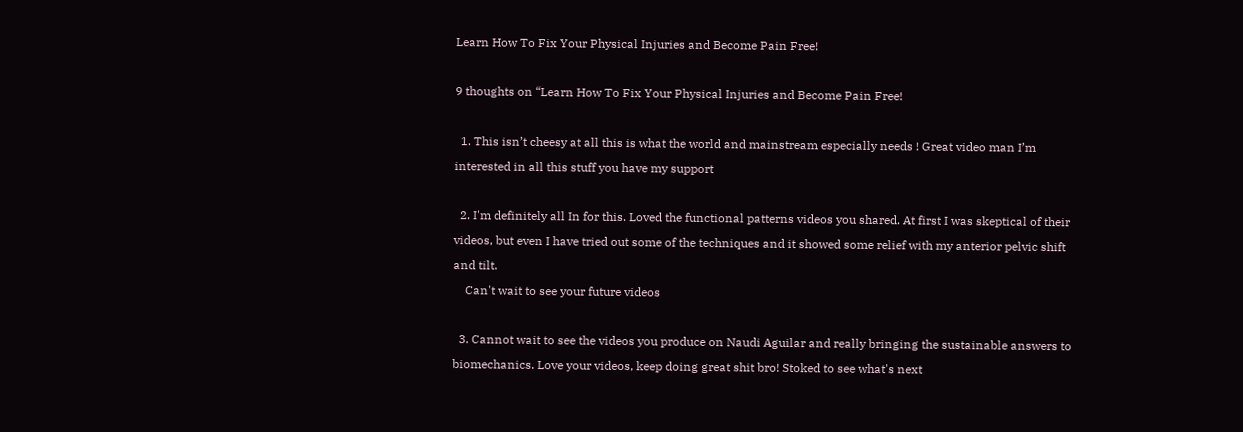Learn How To Fix Your Physical Injuries and Become Pain Free!

9 thoughts on “Learn How To Fix Your Physical Injuries and Become Pain Free!

  1. This isn’t cheesy at all this is what the world and mainstream especially needs ! Great video man I’m interested in all this stuff you have my support

  2. I'm definitely all In for this. Loved the functional patterns videos you shared. At first I was skeptical of their videos, but even I have tried out some of the techniques and it showed some relief with my anterior pelvic shift and tilt.
    Can't wait to see your future videos

  3. Cannot wait to see the videos you produce on Naudi Aguilar and really bringing the sustainable answers to biomechanics. Love your videos, keep doing great shit bro! Stoked to see what's next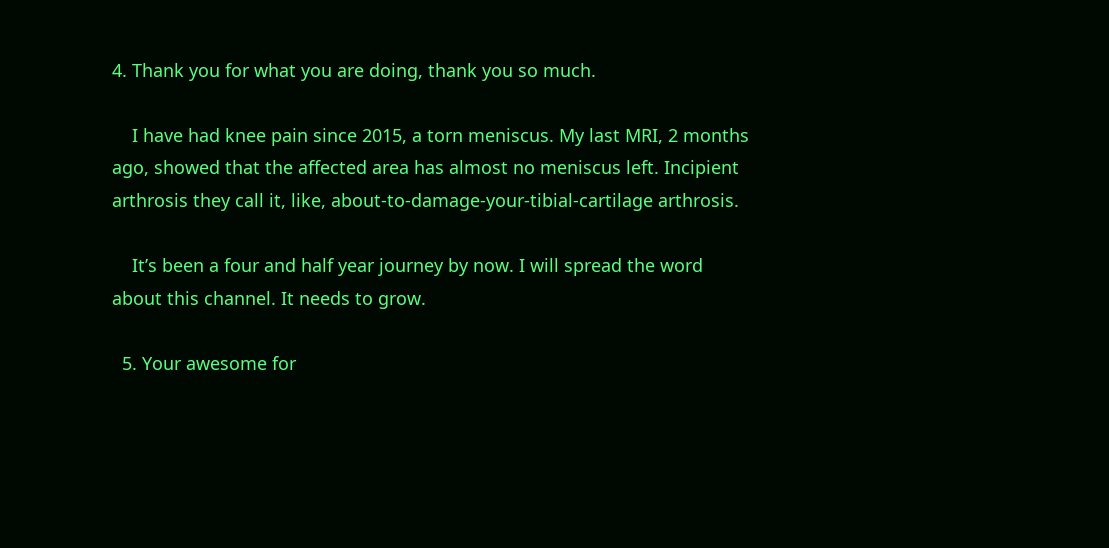4. Thank you for what you are doing, thank you so much.

    I have had knee pain since 2015, a torn meniscus. My last MRI, 2 months ago, showed that the affected area has almost no meniscus left. Incipient arthrosis they call it, like, about-to-damage-your-tibial-cartilage arthrosis.

    It’s been a four and half year journey by now. I will spread the word about this channel. It needs to grow.

  5. Your awesome for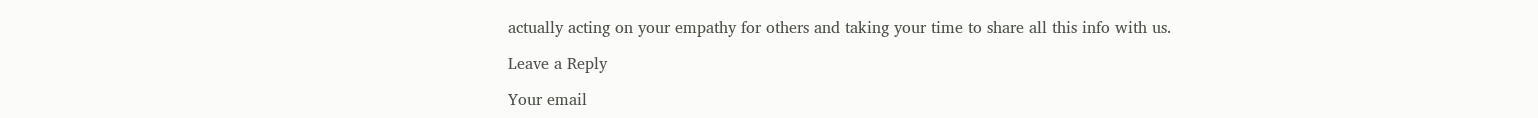actually acting on your empathy for others and taking your time to share all this info with us.

Leave a Reply

Your email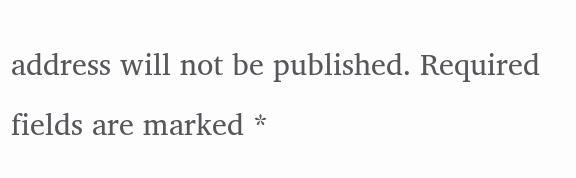address will not be published. Required fields are marked *